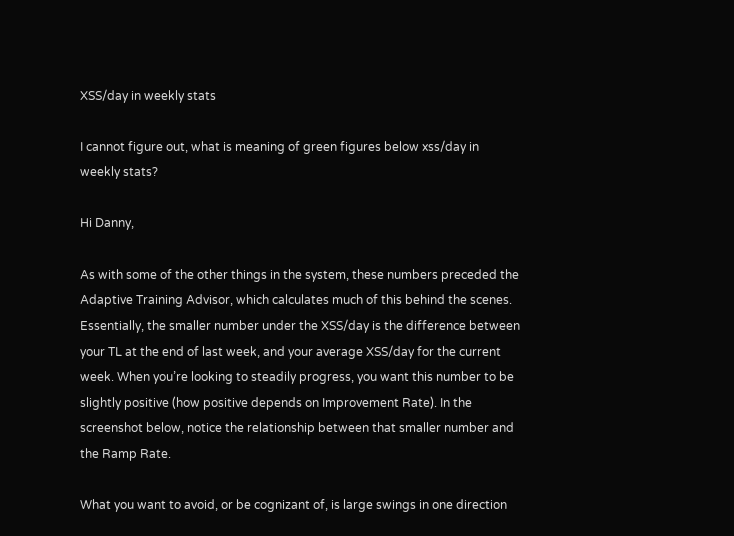XSS/day in weekly stats

I cannot figure out, what is meaning of green figures below xss/day in weekly stats?

Hi Danny,

As with some of the other things in the system, these numbers preceded the Adaptive Training Advisor, which calculates much of this behind the scenes. Essentially, the smaller number under the XSS/day is the difference between your TL at the end of last week, and your average XSS/day for the current week. When you’re looking to steadily progress, you want this number to be slightly positive (how positive depends on Improvement Rate). In the screenshot below, notice the relationship between that smaller number and the Ramp Rate.

What you want to avoid, or be cognizant of, is large swings in one direction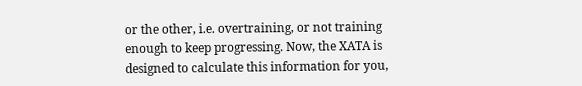or the other, i.e. overtraining, or not training enough to keep progressing. Now, the XATA is designed to calculate this information for you,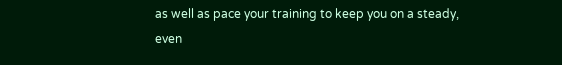as well as pace your training to keep you on a steady, even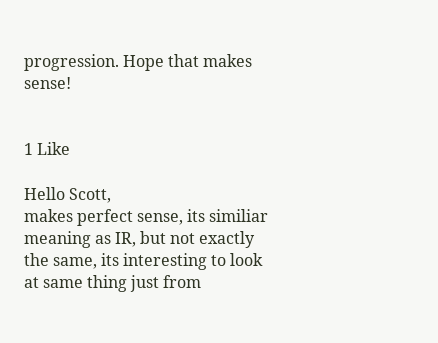progression. Hope that makes sense!


1 Like

Hello Scott,
makes perfect sense, its similiar meaning as IR, but not exactly the same, its interesting to look at same thing just from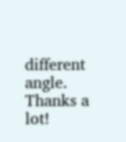different angle.
Thanks a lot!